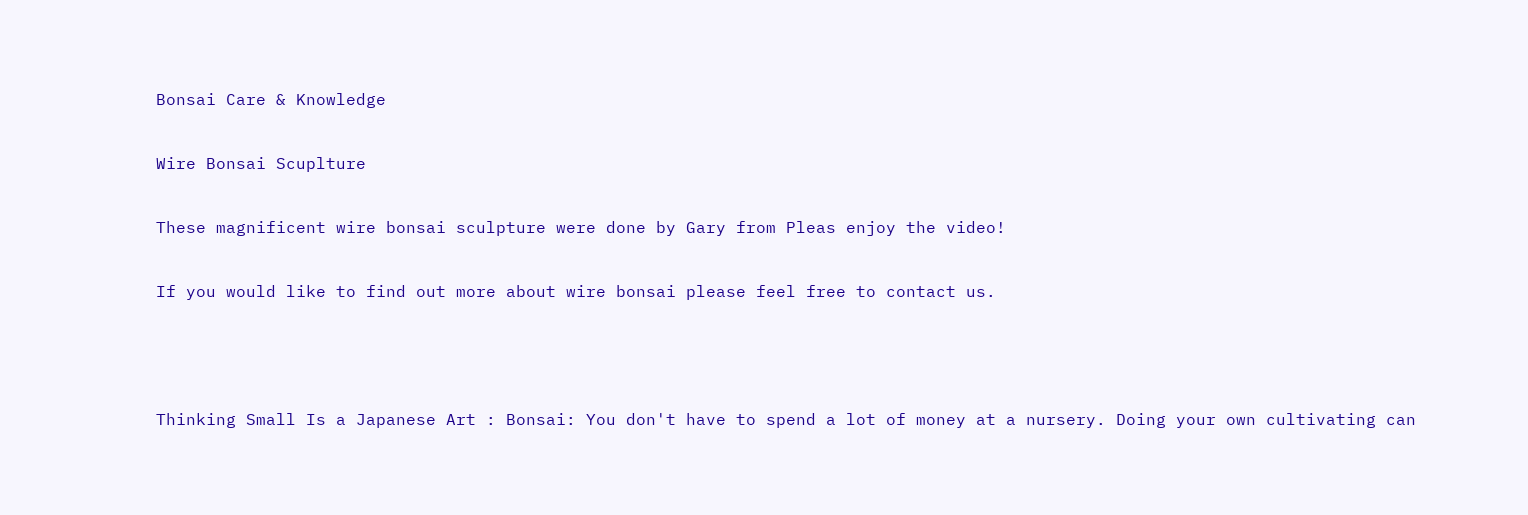Bonsai Care & Knowledge

Wire Bonsai Scuplture

These magnificent wire bonsai sculpture were done by Gary from Pleas enjoy the video!

If you would like to find out more about wire bonsai please feel free to contact us.



Thinking Small Is a Japanese Art : Bonsai: You don't have to spend a lot of money at a nursery. Doing your own cultivating can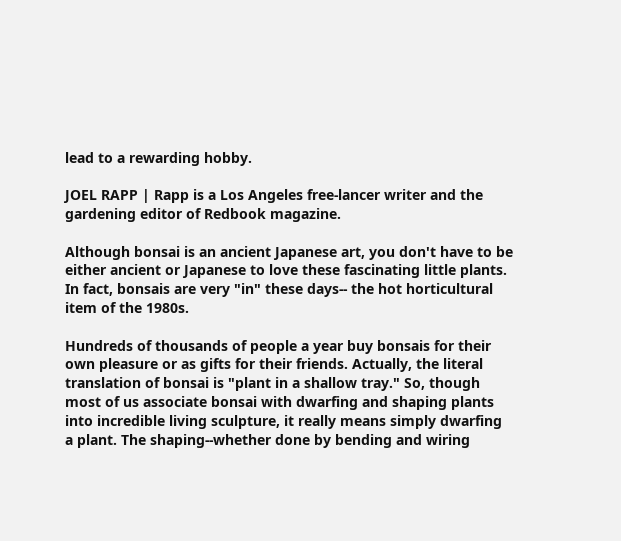lead to a rewarding hobby.

JOEL RAPP | Rapp is a Los Angeles free-lancer writer and the gardening editor of Redbook magazine.

Although bonsai is an ancient Japanese art, you don't have to be either ancient or Japanese to love these fascinating little plants. In fact, bonsais are very "in" these days-- the hot horticultural item of the 1980s.

Hundreds of thousands of people a year buy bonsais for their own pleasure or as gifts for their friends. Actually, the literal translation of bonsai is "plant in a shallow tray." So, though most of us associate bonsai with dwarfing and shaping plants into incredible living sculpture, it really means simply dwarfing a plant. The shaping--whether done by bending and wiring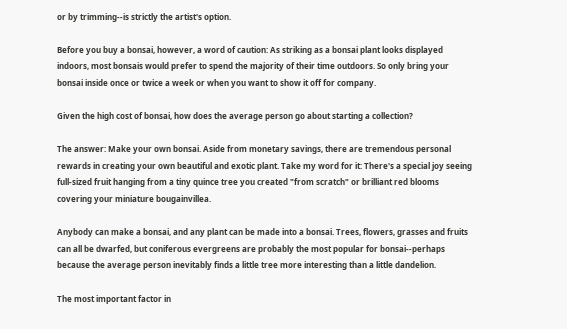or by trimming--is strictly the artist's option.

Before you buy a bonsai, however, a word of caution: As striking as a bonsai plant looks displayed indoors, most bonsais would prefer to spend the majority of their time outdoors. So only bring your bonsai inside once or twice a week or when you want to show it off for company.

Given the high cost of bonsai, how does the average person go about starting a collection?

The answer: Make your own bonsai. Aside from monetary savings, there are tremendous personal rewards in creating your own beautiful and exotic plant. Take my word for it: There's a special joy seeing full-sized fruit hanging from a tiny quince tree you created "from scratch" or brilliant red blooms covering your miniature bougainvillea.

Anybody can make a bonsai, and any plant can be made into a bonsai. Trees, flowers, grasses and fruits can all be dwarfed, but coniferous evergreens are probably the most popular for bonsai--perhaps because the average person inevitably finds a little tree more interesting than a little dandelion.

The most important factor in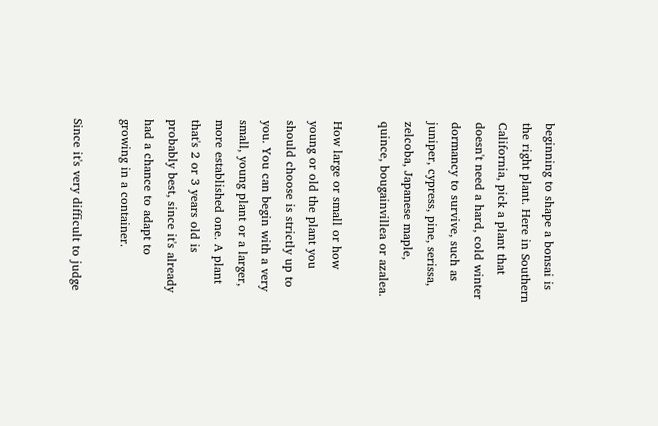beginning to shape a bonsai is the right plant. Here in Southern California, pick a plant that doesn't need a hard, cold winter dormancy to survive, such as juniper, cypress, pine, serissa, zelcoba, Japanese maple, quince, bougainvillea or azalea.

How large or small or how young or old the plant you should choose is strictly up to you. You can begin with a very small, young plant or a larger, more established one. A plant that's 2 or 3 years old is probably best, since it's already had a chance to adapt to growing in a container.

Since it's very difficult to judge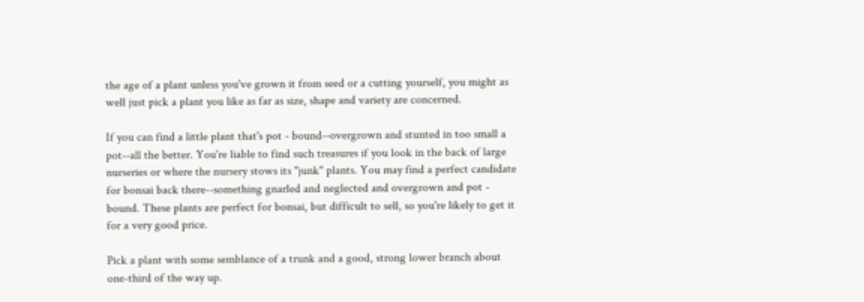the age of a plant unless you've grown it from seed or a cutting yourself, you might as well just pick a plant you like as far as size, shape and variety are concerned.

If you can find a little plant that's pot - bound--overgrown and stunted in too small a pot--all the better. You're liable to find such treasures if you look in the back of large nurseries or where the nursery stows its "junk" plants. You may find a perfect candidate for bonsai back there--something gnarled and neglected and overgrown and pot - bound. These plants are perfect for bonsai, but difficult to sell, so you're likely to get it for a very good price.

Pick a plant with some semblance of a trunk and a good, strong lower branch about one-third of the way up.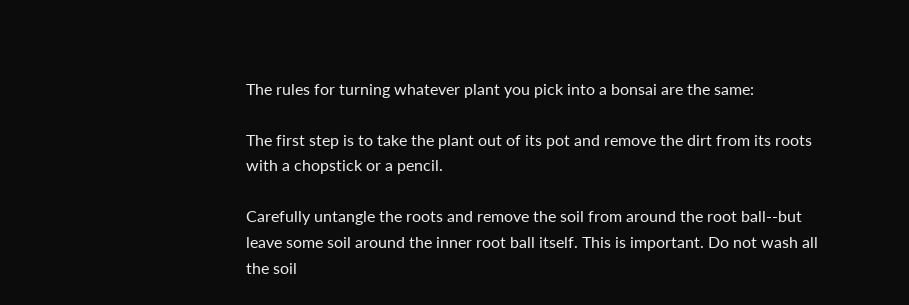The rules for turning whatever plant you pick into a bonsai are the same:

The first step is to take the plant out of its pot and remove the dirt from its roots with a chopstick or a pencil.

Carefully untangle the roots and remove the soil from around the root ball--but leave some soil around the inner root ball itself. This is important. Do not wash all the soil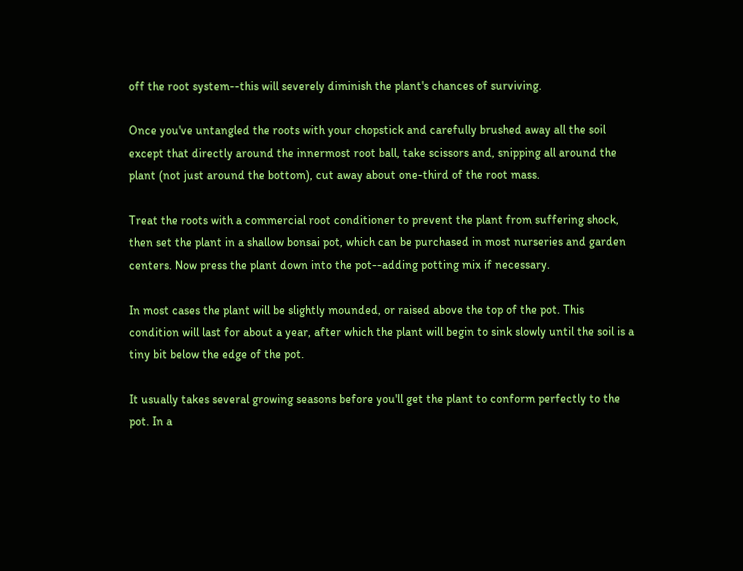off the root system--this will severely diminish the plant's chances of surviving.

Once you've untangled the roots with your chopstick and carefully brushed away all the soil except that directly around the innermost root ball, take scissors and, snipping all around the plant (not just around the bottom), cut away about one-third of the root mass.

Treat the roots with a commercial root conditioner to prevent the plant from suffering shock, then set the plant in a shallow bonsai pot, which can be purchased in most nurseries and garden centers. Now press the plant down into the pot--adding potting mix if necessary.

In most cases the plant will be slightly mounded, or raised above the top of the pot. This condition will last for about a year, after which the plant will begin to sink slowly until the soil is a tiny bit below the edge of the pot.

It usually takes several growing seasons before you'll get the plant to conform perfectly to the pot. In a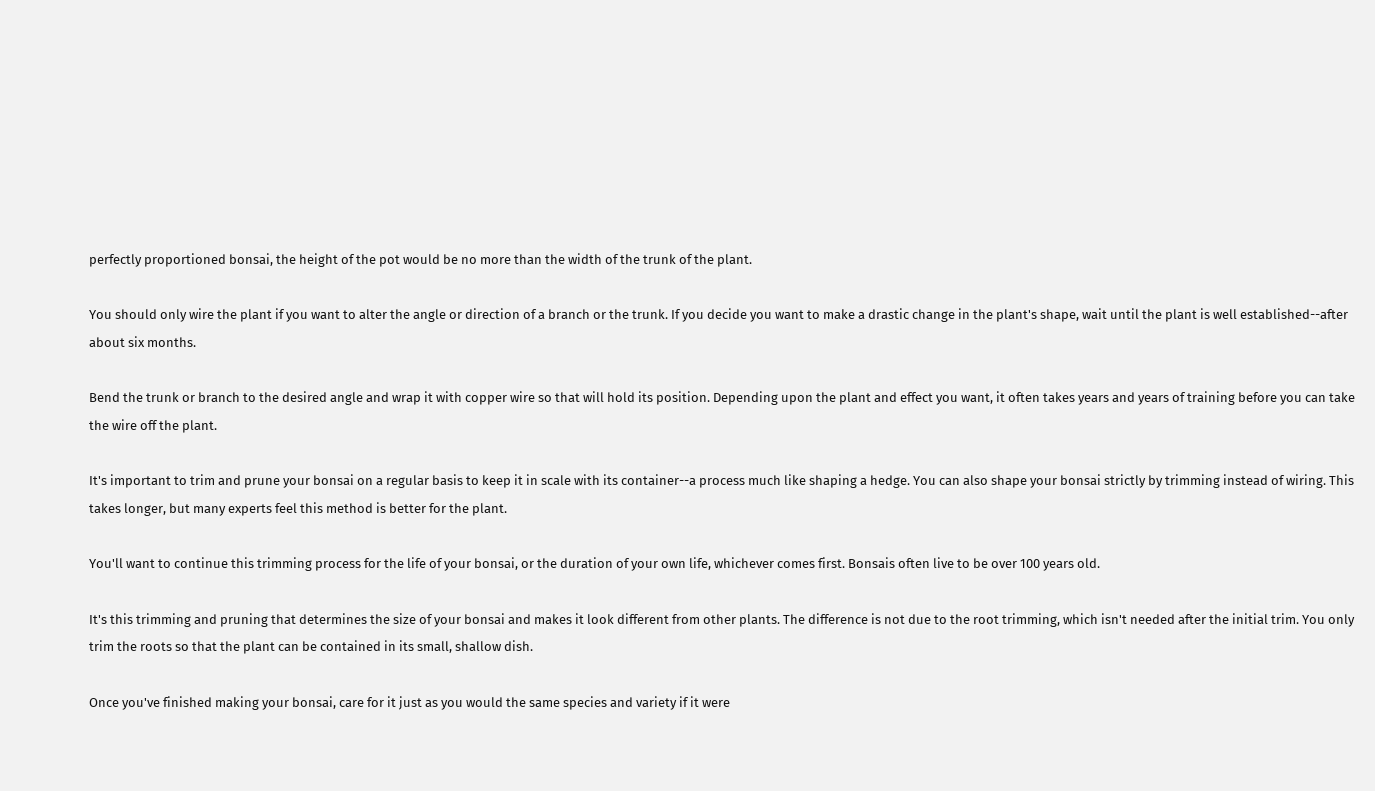perfectly proportioned bonsai, the height of the pot would be no more than the width of the trunk of the plant.

You should only wire the plant if you want to alter the angle or direction of a branch or the trunk. If you decide you want to make a drastic change in the plant's shape, wait until the plant is well established--after about six months.

Bend the trunk or branch to the desired angle and wrap it with copper wire so that will hold its position. Depending upon the plant and effect you want, it often takes years and years of training before you can take the wire off the plant.

It's important to trim and prune your bonsai on a regular basis to keep it in scale with its container--a process much like shaping a hedge. You can also shape your bonsai strictly by trimming instead of wiring. This takes longer, but many experts feel this method is better for the plant.

You'll want to continue this trimming process for the life of your bonsai, or the duration of your own life, whichever comes first. Bonsais often live to be over 100 years old.

It's this trimming and pruning that determines the size of your bonsai and makes it look different from other plants. The difference is not due to the root trimming, which isn't needed after the initial trim. You only trim the roots so that the plant can be contained in its small, shallow dish.

Once you've finished making your bonsai, care for it just as you would the same species and variety if it were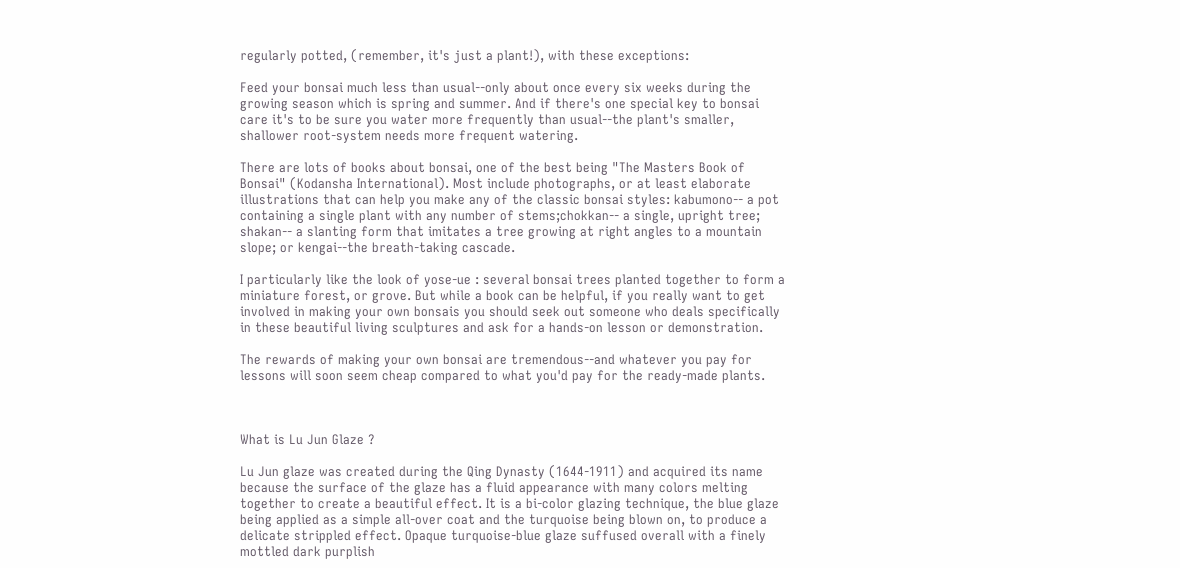regularly potted, (remember, it's just a plant!), with these exceptions:

Feed your bonsai much less than usual--only about once every six weeks during the growing season which is spring and summer. And if there's one special key to bonsai care it's to be sure you water more frequently than usual--the plant's smaller, shallower root-system needs more frequent watering.

There are lots of books about bonsai, one of the best being "The Masters Book of Bonsai" (Kodansha International). Most include photographs, or at least elaborate illustrations that can help you make any of the classic bonsai styles: kabumono-- a pot containing a single plant with any number of stems;chokkan-- a single, upright tree; shakan-- a slanting form that imitates a tree growing at right angles to a mountain slope; or kengai--the breath-taking cascade.

I particularly like the look of yose-ue : several bonsai trees planted together to form a miniature forest, or grove. But while a book can be helpful, if you really want to get involved in making your own bonsais you should seek out someone who deals specifically in these beautiful living sculptures and ask for a hands-on lesson or demonstration.

The rewards of making your own bonsai are tremendous--and whatever you pay for lessons will soon seem cheap compared to what you'd pay for the ready-made plants.



What is Lu Jun Glaze ?

Lu Jun glaze was created during the Qing Dynasty (1644-1911) and acquired its name because the surface of the glaze has a fluid appearance with many colors melting together to create a beautiful effect. It is a bi-color glazing technique, the blue glaze being applied as a simple all-over coat and the turquoise being blown on, to produce a delicate strippled effect. Opaque turquoise-blue glaze suffused overall with a finely mottled dark purplish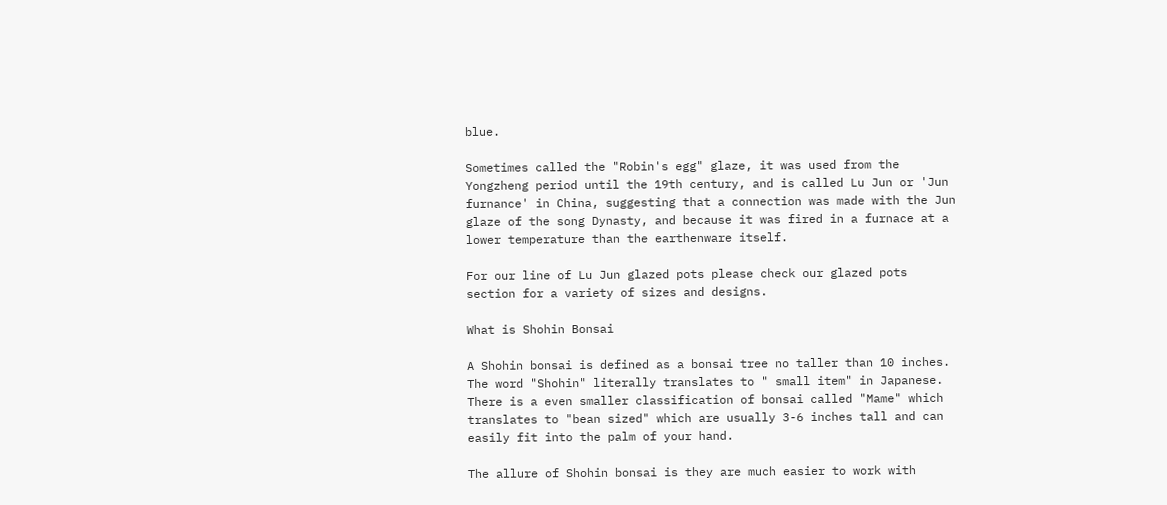blue.

Sometimes called the "Robin's egg" glaze, it was used from the Yongzheng period until the 19th century, and is called Lu Jun or 'Jun furnance' in China, suggesting that a connection was made with the Jun glaze of the song Dynasty, and because it was fired in a furnace at a lower temperature than the earthenware itself.

For our line of Lu Jun glazed pots please check our glazed pots section for a variety of sizes and designs.

What is Shohin Bonsai

A Shohin bonsai is defined as a bonsai tree no taller than 10 inches. The word "Shohin" literally translates to " small item" in Japanese. There is a even smaller classification of bonsai called "Mame" which translates to "bean sized" which are usually 3-6 inches tall and can easily fit into the palm of your hand.

The allure of Shohin bonsai is they are much easier to work with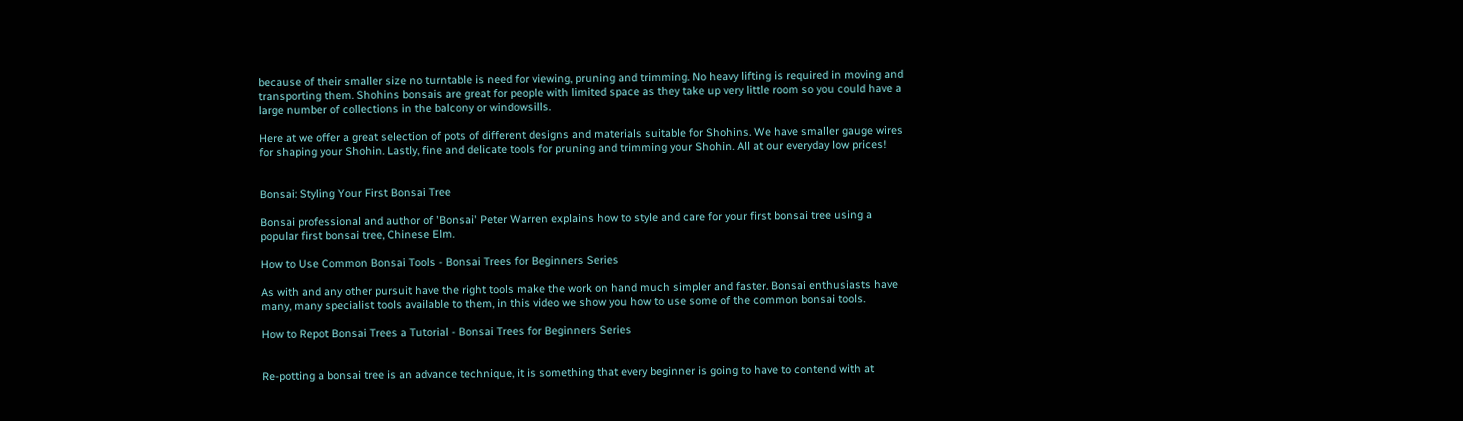because of their smaller size no turntable is need for viewing, pruning and trimming. No heavy lifting is required in moving and transporting them. Shohins bonsais are great for people with limited space as they take up very little room so you could have a large number of collections in the balcony or windowsills.

Here at we offer a great selection of pots of different designs and materials suitable for Shohins. We have smaller gauge wires for shaping your Shohin. Lastly, fine and delicate tools for pruning and trimming your Shohin. All at our everyday low prices!


Bonsai: Styling Your First Bonsai Tree

Bonsai professional and author of 'Bonsai' Peter Warren explains how to style and care for your first bonsai tree using a popular first bonsai tree, Chinese Elm.

How to Use Common Bonsai Tools - Bonsai Trees for Beginners Series

As with and any other pursuit have the right tools make the work on hand much simpler and faster. Bonsai enthusiasts have many, many specialist tools available to them, in this video we show you how to use some of the common bonsai tools.

How to Repot Bonsai Trees a Tutorial - Bonsai Trees for Beginners Series


Re-potting a bonsai tree is an advance technique, it is something that every beginner is going to have to contend with at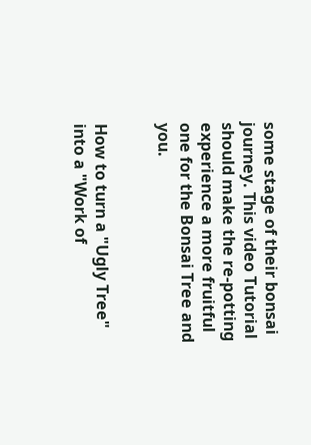some stage of their bonsai journey. This video Tutorial should make the re-potting experience a more fruitful one for the Bonsai Tree and you.


How to turn a "Ugly Tree" into a "Work of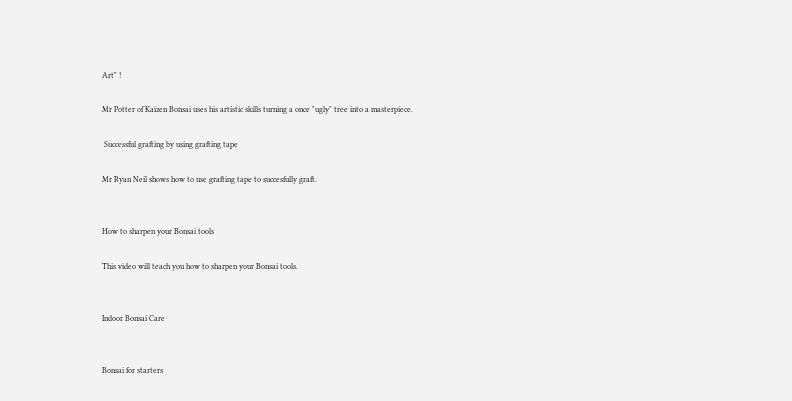Art" !

Mr Potter of Kaizen Bonsai uses his artistic skills turning a once "ugly" tree into a masterpiece.

 Successful grafting by using grafting tape

Mr Ryan Neil shows how to use grafting tape to succesfully graft.


How to sharpen your Bonsai tools

This video will teach you how to sharpen your Bonsai tools.


Indoor Bonsai Care


Bonsai for starters